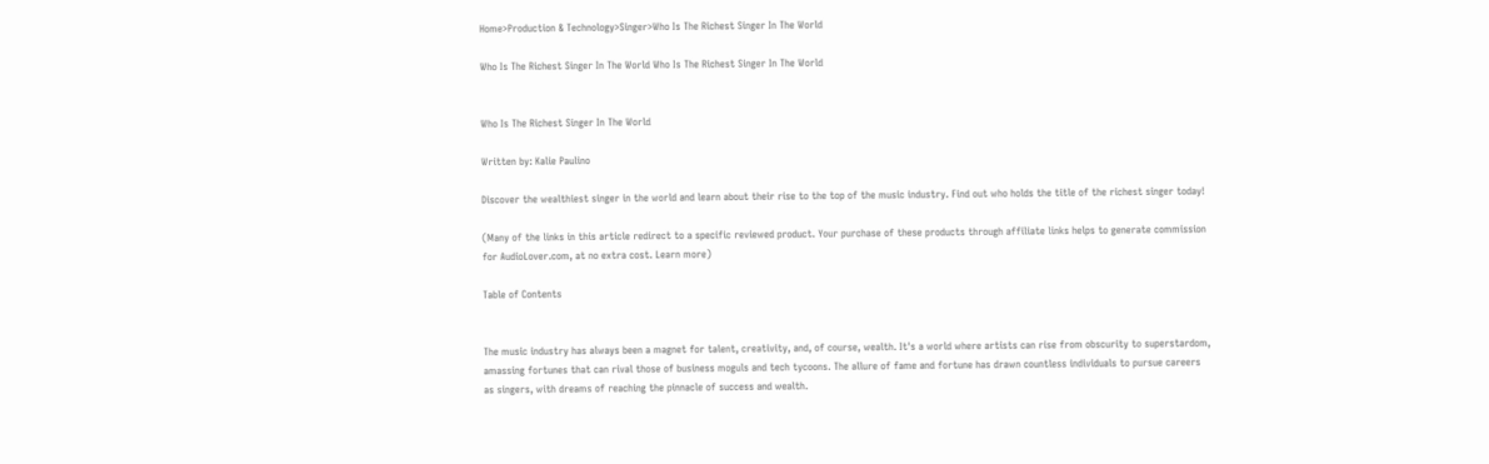Home>Production & Technology>Singer>Who Is The Richest Singer In The World

Who Is The Richest Singer In The World Who Is The Richest Singer In The World


Who Is The Richest Singer In The World

Written by: Kalie Paulino

Discover the wealthiest singer in the world and learn about their rise to the top of the music industry. Find out who holds the title of the richest singer today!

(Many of the links in this article redirect to a specific reviewed product. Your purchase of these products through affiliate links helps to generate commission for AudioLover.com, at no extra cost. Learn more)

Table of Contents


The music industry has always been a magnet for talent, creativity, and, of course, wealth. It's a world where artists can rise from obscurity to superstardom, amassing fortunes that can rival those of business moguls and tech tycoons. The allure of fame and fortune has drawn countless individuals to pursue careers as singers, with dreams of reaching the pinnacle of success and wealth.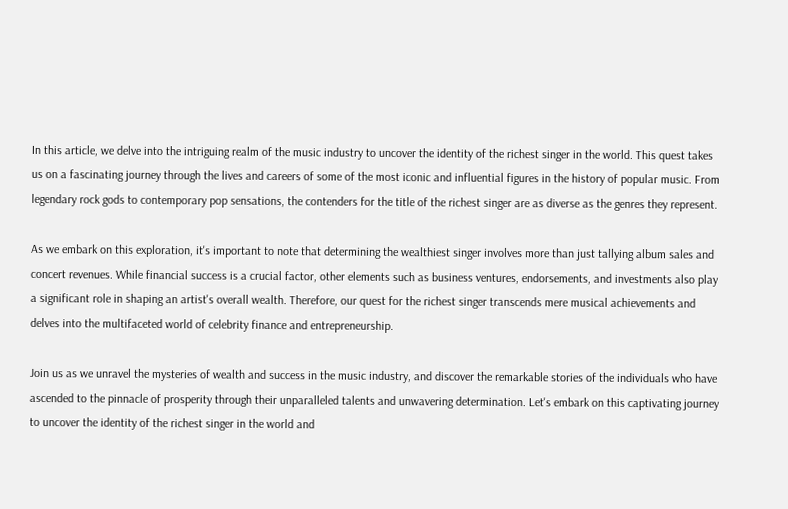In this article, we delve into the intriguing realm of the music industry to uncover the identity of the richest singer in the world. This quest takes us on a fascinating journey through the lives and careers of some of the most iconic and influential figures in the history of popular music. From legendary rock gods to contemporary pop sensations, the contenders for the title of the richest singer are as diverse as the genres they represent.

As we embark on this exploration, it's important to note that determining the wealthiest singer involves more than just tallying album sales and concert revenues. While financial success is a crucial factor, other elements such as business ventures, endorsements, and investments also play a significant role in shaping an artist's overall wealth. Therefore, our quest for the richest singer transcends mere musical achievements and delves into the multifaceted world of celebrity finance and entrepreneurship.

Join us as we unravel the mysteries of wealth and success in the music industry, and discover the remarkable stories of the individuals who have ascended to the pinnacle of prosperity through their unparalleled talents and unwavering determination. Let's embark on this captivating journey to uncover the identity of the richest singer in the world and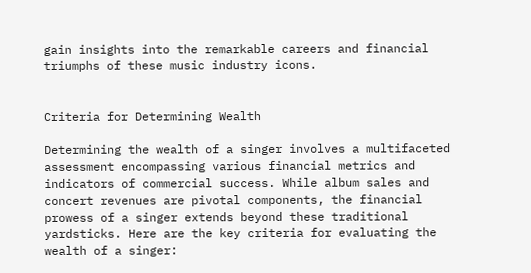gain insights into the remarkable careers and financial triumphs of these music industry icons.


Criteria for Determining Wealth

Determining the wealth of a singer involves a multifaceted assessment encompassing various financial metrics and indicators of commercial success. While album sales and concert revenues are pivotal components, the financial prowess of a singer extends beyond these traditional yardsticks. Here are the key criteria for evaluating the wealth of a singer: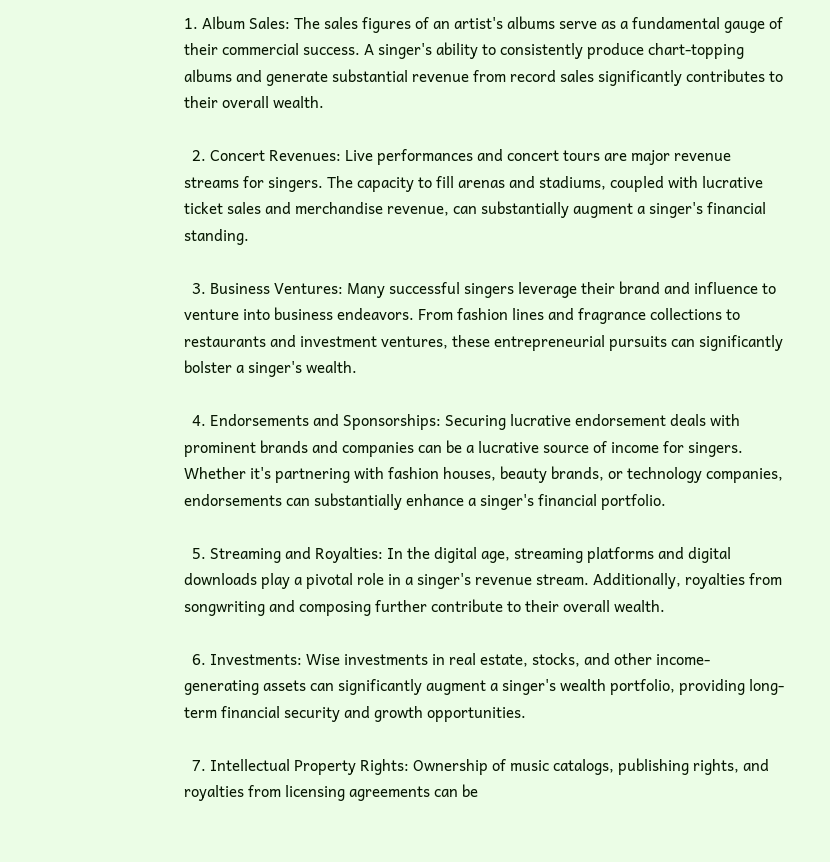1. Album Sales: The sales figures of an artist's albums serve as a fundamental gauge of their commercial success. A singer's ability to consistently produce chart-topping albums and generate substantial revenue from record sales significantly contributes to their overall wealth.

  2. Concert Revenues: Live performances and concert tours are major revenue streams for singers. The capacity to fill arenas and stadiums, coupled with lucrative ticket sales and merchandise revenue, can substantially augment a singer's financial standing.

  3. Business Ventures: Many successful singers leverage their brand and influence to venture into business endeavors. From fashion lines and fragrance collections to restaurants and investment ventures, these entrepreneurial pursuits can significantly bolster a singer's wealth.

  4. Endorsements and Sponsorships: Securing lucrative endorsement deals with prominent brands and companies can be a lucrative source of income for singers. Whether it's partnering with fashion houses, beauty brands, or technology companies, endorsements can substantially enhance a singer's financial portfolio.

  5. Streaming and Royalties: In the digital age, streaming platforms and digital downloads play a pivotal role in a singer's revenue stream. Additionally, royalties from songwriting and composing further contribute to their overall wealth.

  6. Investments: Wise investments in real estate, stocks, and other income-generating assets can significantly augment a singer's wealth portfolio, providing long-term financial security and growth opportunities.

  7. Intellectual Property Rights: Ownership of music catalogs, publishing rights, and royalties from licensing agreements can be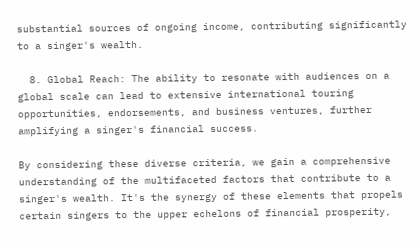substantial sources of ongoing income, contributing significantly to a singer's wealth.

  8. Global Reach: The ability to resonate with audiences on a global scale can lead to extensive international touring opportunities, endorsements, and business ventures, further amplifying a singer's financial success.

By considering these diverse criteria, we gain a comprehensive understanding of the multifaceted factors that contribute to a singer's wealth. It's the synergy of these elements that propels certain singers to the upper echelons of financial prosperity,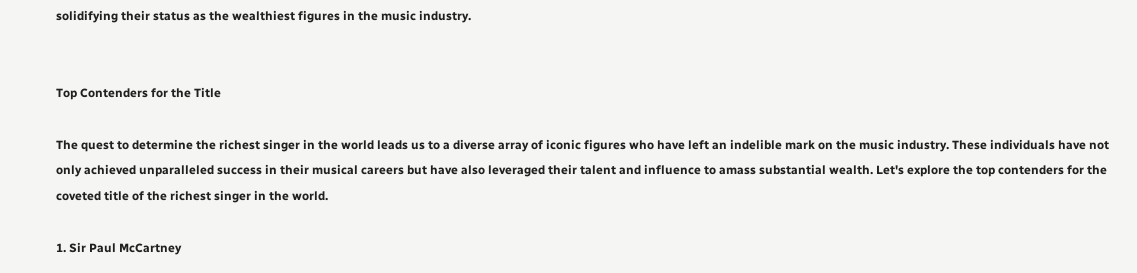solidifying their status as the wealthiest figures in the music industry.


Top Contenders for the Title

The quest to determine the richest singer in the world leads us to a diverse array of iconic figures who have left an indelible mark on the music industry. These individuals have not only achieved unparalleled success in their musical careers but have also leveraged their talent and influence to amass substantial wealth. Let's explore the top contenders for the coveted title of the richest singer in the world.

1. Sir Paul McCartney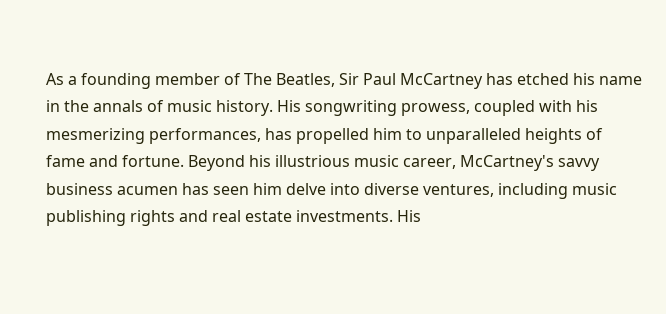As a founding member of The Beatles, Sir Paul McCartney has etched his name in the annals of music history. His songwriting prowess, coupled with his mesmerizing performances, has propelled him to unparalleled heights of fame and fortune. Beyond his illustrious music career, McCartney's savvy business acumen has seen him delve into diverse ventures, including music publishing rights and real estate investments. His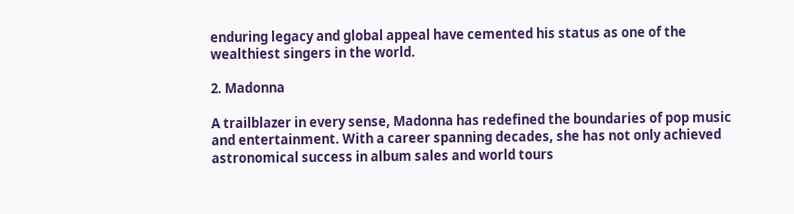enduring legacy and global appeal have cemented his status as one of the wealthiest singers in the world.

2. Madonna

A trailblazer in every sense, Madonna has redefined the boundaries of pop music and entertainment. With a career spanning decades, she has not only achieved astronomical success in album sales and world tours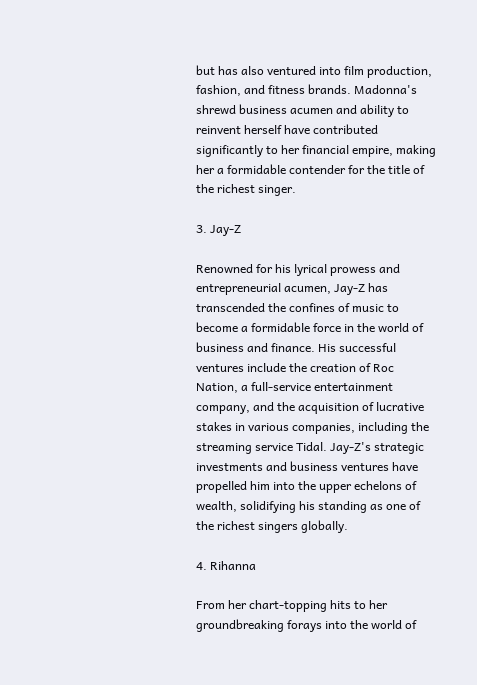but has also ventured into film production, fashion, and fitness brands. Madonna's shrewd business acumen and ability to reinvent herself have contributed significantly to her financial empire, making her a formidable contender for the title of the richest singer.

3. Jay-Z

Renowned for his lyrical prowess and entrepreneurial acumen, Jay-Z has transcended the confines of music to become a formidable force in the world of business and finance. His successful ventures include the creation of Roc Nation, a full-service entertainment company, and the acquisition of lucrative stakes in various companies, including the streaming service Tidal. Jay-Z's strategic investments and business ventures have propelled him into the upper echelons of wealth, solidifying his standing as one of the richest singers globally.

4. Rihanna

From her chart-topping hits to her groundbreaking forays into the world of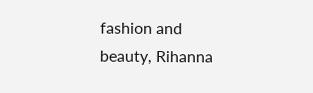fashion and beauty, Rihanna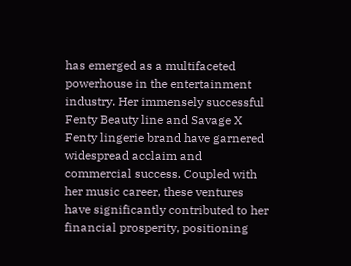has emerged as a multifaceted powerhouse in the entertainment industry. Her immensely successful Fenty Beauty line and Savage X Fenty lingerie brand have garnered widespread acclaim and commercial success. Coupled with her music career, these ventures have significantly contributed to her financial prosperity, positioning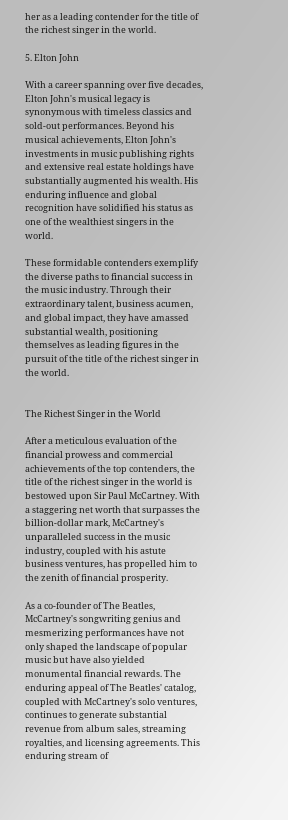her as a leading contender for the title of the richest singer in the world.

5. Elton John

With a career spanning over five decades, Elton John's musical legacy is synonymous with timeless classics and sold-out performances. Beyond his musical achievements, Elton John's investments in music publishing rights and extensive real estate holdings have substantially augmented his wealth. His enduring influence and global recognition have solidified his status as one of the wealthiest singers in the world.

These formidable contenders exemplify the diverse paths to financial success in the music industry. Through their extraordinary talent, business acumen, and global impact, they have amassed substantial wealth, positioning themselves as leading figures in the pursuit of the title of the richest singer in the world.


The Richest Singer in the World

After a meticulous evaluation of the financial prowess and commercial achievements of the top contenders, the title of the richest singer in the world is bestowed upon Sir Paul McCartney. With a staggering net worth that surpasses the billion-dollar mark, McCartney's unparalleled success in the music industry, coupled with his astute business ventures, has propelled him to the zenith of financial prosperity.

As a co-founder of The Beatles, McCartney's songwriting genius and mesmerizing performances have not only shaped the landscape of popular music but have also yielded monumental financial rewards. The enduring appeal of The Beatles' catalog, coupled with McCartney's solo ventures, continues to generate substantial revenue from album sales, streaming royalties, and licensing agreements. This enduring stream of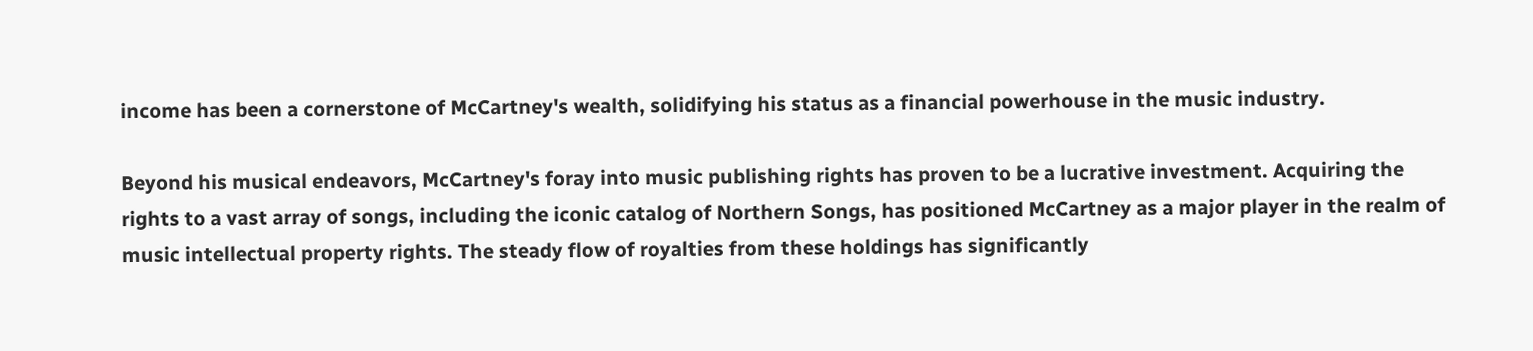income has been a cornerstone of McCartney's wealth, solidifying his status as a financial powerhouse in the music industry.

Beyond his musical endeavors, McCartney's foray into music publishing rights has proven to be a lucrative investment. Acquiring the rights to a vast array of songs, including the iconic catalog of Northern Songs, has positioned McCartney as a major player in the realm of music intellectual property rights. The steady flow of royalties from these holdings has significantly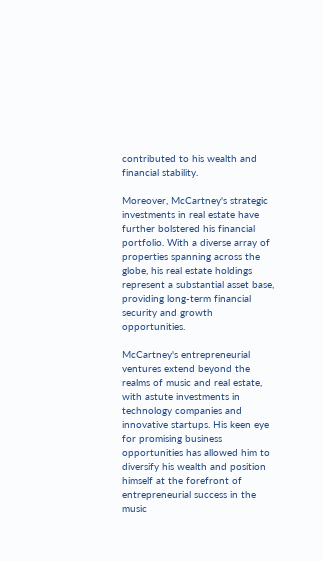contributed to his wealth and financial stability.

Moreover, McCartney's strategic investments in real estate have further bolstered his financial portfolio. With a diverse array of properties spanning across the globe, his real estate holdings represent a substantial asset base, providing long-term financial security and growth opportunities.

McCartney's entrepreneurial ventures extend beyond the realms of music and real estate, with astute investments in technology companies and innovative startups. His keen eye for promising business opportunities has allowed him to diversify his wealth and position himself at the forefront of entrepreneurial success in the music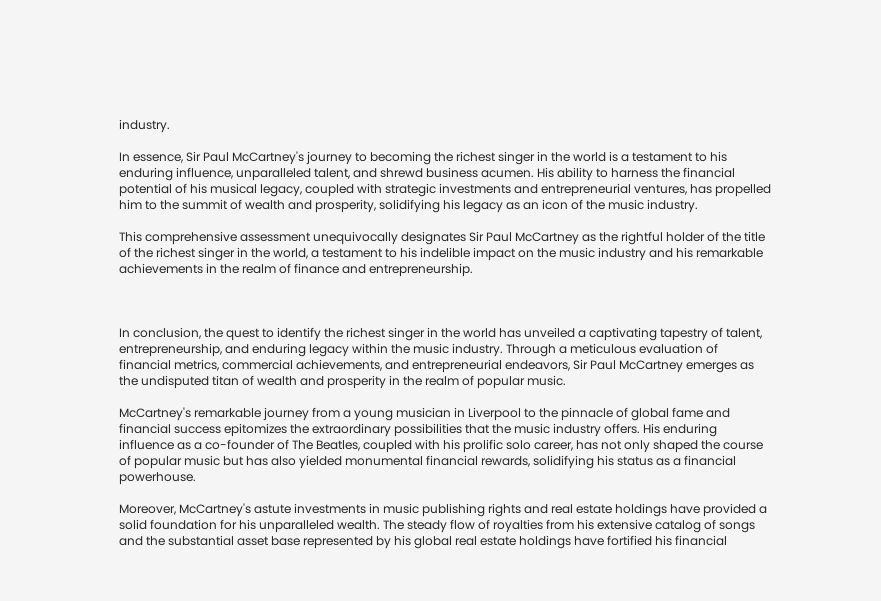industry.

In essence, Sir Paul McCartney's journey to becoming the richest singer in the world is a testament to his enduring influence, unparalleled talent, and shrewd business acumen. His ability to harness the financial potential of his musical legacy, coupled with strategic investments and entrepreneurial ventures, has propelled him to the summit of wealth and prosperity, solidifying his legacy as an icon of the music industry.

This comprehensive assessment unequivocally designates Sir Paul McCartney as the rightful holder of the title of the richest singer in the world, a testament to his indelible impact on the music industry and his remarkable achievements in the realm of finance and entrepreneurship.



In conclusion, the quest to identify the richest singer in the world has unveiled a captivating tapestry of talent, entrepreneurship, and enduring legacy within the music industry. Through a meticulous evaluation of financial metrics, commercial achievements, and entrepreneurial endeavors, Sir Paul McCartney emerges as the undisputed titan of wealth and prosperity in the realm of popular music.

McCartney's remarkable journey from a young musician in Liverpool to the pinnacle of global fame and financial success epitomizes the extraordinary possibilities that the music industry offers. His enduring influence as a co-founder of The Beatles, coupled with his prolific solo career, has not only shaped the course of popular music but has also yielded monumental financial rewards, solidifying his status as a financial powerhouse.

Moreover, McCartney's astute investments in music publishing rights and real estate holdings have provided a solid foundation for his unparalleled wealth. The steady flow of royalties from his extensive catalog of songs and the substantial asset base represented by his global real estate holdings have fortified his financial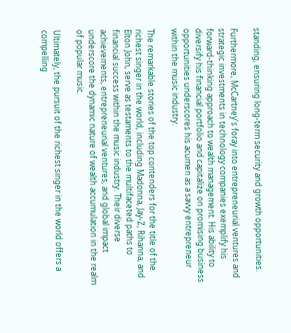standing, ensuring long-term security and growth opportunities.

Furthermore, McCartney's foray into entrepreneurial ventures and strategic investments in technology companies exemplify his forward-thinking approach to wealth management. His ability to diversify his financial portfolio and capitalize on promising business opportunities underscores his acumen as a savvy entrepreneur within the music industry.

The remarkable stories of the top contenders for the title of the richest singer in the world, including Madonna, Jay-Z, Rihanna, and Elton John, serve as testaments to the multifaceted paths to financial success within the music industry. Their diverse achievements, entrepreneurial ventures, and global impact underscore the dynamic nature of wealth accumulation in the realm of popular music.

Ultimately, the pursuit of the richest singer in the world offers a compelling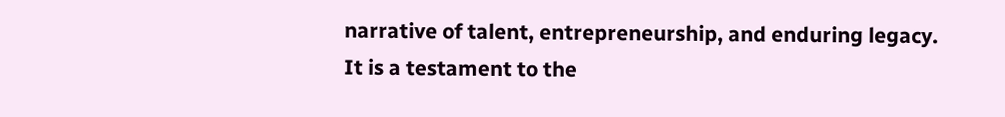narrative of talent, entrepreneurship, and enduring legacy. It is a testament to the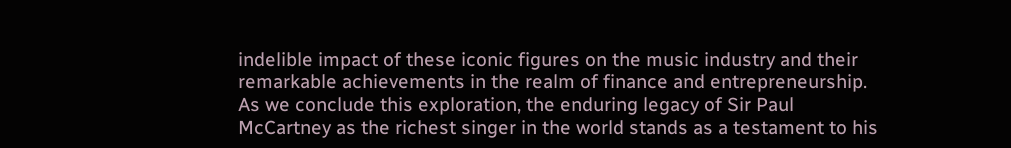indelible impact of these iconic figures on the music industry and their remarkable achievements in the realm of finance and entrepreneurship. As we conclude this exploration, the enduring legacy of Sir Paul McCartney as the richest singer in the world stands as a testament to his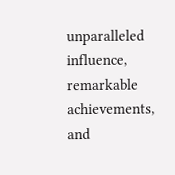unparalleled influence, remarkable achievements, and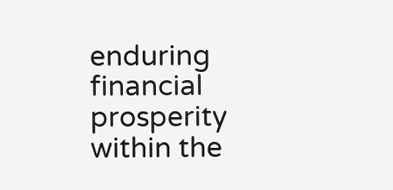enduring financial prosperity within the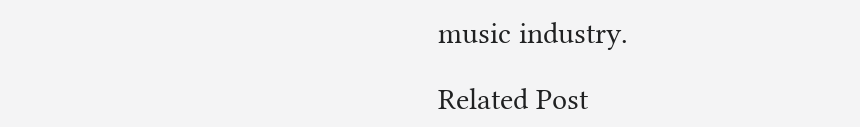music industry.

Related Post